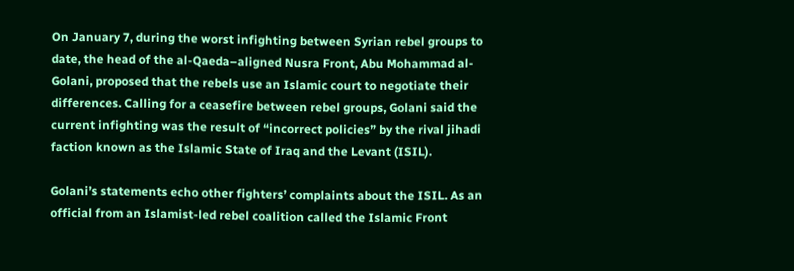On January 7, during the worst infighting between Syrian rebel groups to date, the head of the al-Qaeda–aligned Nusra Front, Abu Mohammad al-Golani, proposed that the rebels use an Islamic court to negotiate their differences. Calling for a ceasefire between rebel groups, Golani said the current infighting was the result of “incorrect policies” by the rival jihadi faction known as the Islamic State of Iraq and the Levant (ISIL).

Golani’s statements echo other fighters’ complaints about the ISIL. As an official from an Islamist-led rebel coalition called the Islamic Front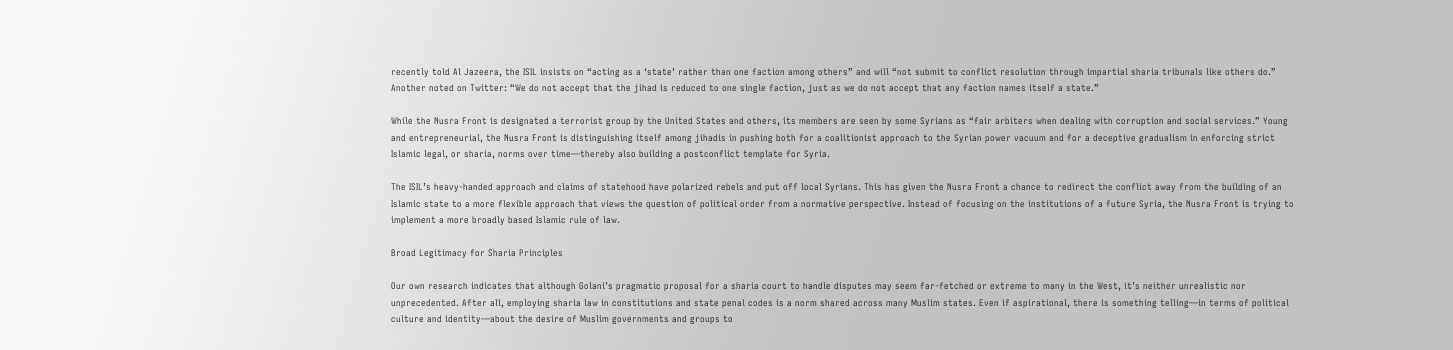recently told Al Jazeera, the ISIL insists on “acting as a ‘state’ rather than one faction among others” and will “not submit to conflict resolution through impartial sharia tribunals like others do.” Another noted on Twitter: “We do not accept that the jihad is reduced to one single faction, just as we do not accept that any faction names itself a state.”

While the Nusra Front is designated a terrorist group by the United States and others, its members are seen by some Syrians as “fair arbiters when dealing with corruption and social services.” Young and entrepreneurial, the Nusra Front is distinguishing itself among jihadis in pushing both for a coalitionist approach to the Syrian power vacuum and for a deceptive gradualism in enforcing strict Islamic legal, or sharia, norms over time—thereby also building a postconflict template for Syria.

The ISIL’s heavy-handed approach and claims of statehood have polarized rebels and put off local Syrians. This has given the Nusra Front a chance to redirect the conflict away from the building of an Islamic state to a more flexible approach that views the question of political order from a normative perspective. Instead of focusing on the institutions of a future Syria, the Nusra Front is trying to implement a more broadly based Islamic rule of law.

Broad Legitimacy for Sharia Principles

Our own research indicates that although Golani’s pragmatic proposal for a sharia court to handle disputes may seem far-fetched or extreme to many in the West, it’s neither unrealistic nor unprecedented. After all, employing sharia law in constitutions and state penal codes is a norm shared across many Muslim states. Even if aspirational, there is something telling—in terms of political culture and identity—about the desire of Muslim governments and groups to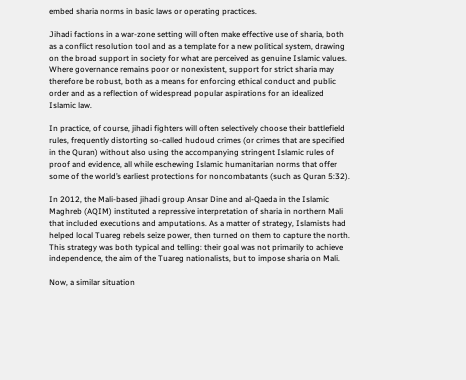embed sharia norms in basic laws or operating practices.

Jihadi factions in a war-zone setting will often make effective use of sharia, both as a conflict resolution tool and as a template for a new political system, drawing on the broad support in society for what are perceived as genuine Islamic values. Where governance remains poor or nonexistent, support for strict sharia may therefore be robust, both as a means for enforcing ethical conduct and public order and as a reflection of widespread popular aspirations for an idealized Islamic law.

In practice, of course, jihadi fighters will often selectively choose their battlefield rules, frequently distorting so-called hudoud crimes (or crimes that are specified in the Quran) without also using the accompanying stringent Islamic rules of proof and evidence, all while eschewing Islamic humanitarian norms that offer some of the world’s earliest protections for noncombatants (such as Quran 5:32).

In 2012, the Mali-based jihadi group Ansar Dine and al-Qaeda in the Islamic Maghreb (AQIM) instituted a repressive interpretation of sharia in northern Mali that included executions and amputations. As a matter of strategy, Islamists had helped local Tuareg rebels seize power, then turned on them to capture the north. This strategy was both typical and telling: their goal was not primarily to achieve independence, the aim of the Tuareg nationalists, but to impose sharia on Mali.

Now, a similar situation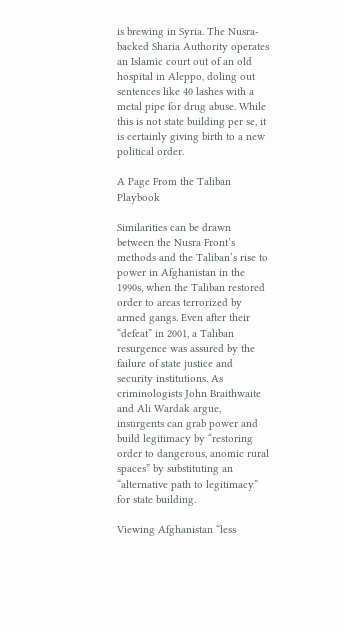is brewing in Syria. The Nusra-backed Sharia Authority operates an Islamic court out of an old hospital in Aleppo, doling out sentences like 40 lashes with a metal pipe for drug abuse. While this is not state building per se, it is certainly giving birth to a new political order.

A Page From the Taliban Playbook

Similarities can be drawn between the Nusra Front’s methods and the Taliban’s rise to power in Afghanistan in the 1990s, when the Taliban restored order to areas terrorized by armed gangs. Even after their “defeat” in 2001, a Taliban resurgence was assured by the failure of state justice and security institutions. As criminologists John Braithwaite and Ali Wardak argue, insurgents can grab power and build legitimacy by “restoring order to dangerous, anomic rural spaces” by substituting an “alternative path to legitimacy” for state building.

Viewing Afghanistan “less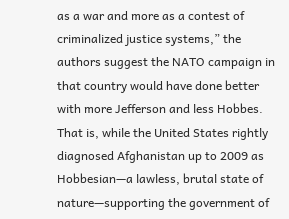as a war and more as a contest of criminalized justice systems,” the authors suggest the NATO campaign in that country would have done better with more Jefferson and less Hobbes. That is, while the United States rightly diagnosed Afghanistan up to 2009 as Hobbesian—a lawless, brutal state of nature—supporting the government of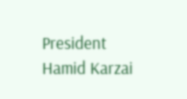President Hamid Karzai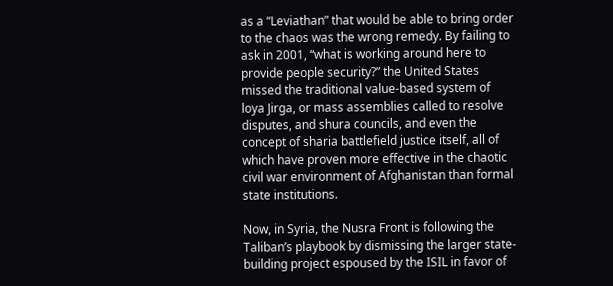as a “Leviathan” that would be able to bring order to the chaos was the wrong remedy. By failing to ask in 2001, “what is working around here to provide people security?” the United States missed the traditional value-based system of loya Jirga, or mass assemblies called to resolve disputes, and shura councils, and even the concept of sharia battlefield justice itself, all of which have proven more effective in the chaotic civil war environment of Afghanistan than formal state institutions.

Now, in Syria, the Nusra Front is following the Taliban’s playbook by dismissing the larger state-building project espoused by the ISIL in favor of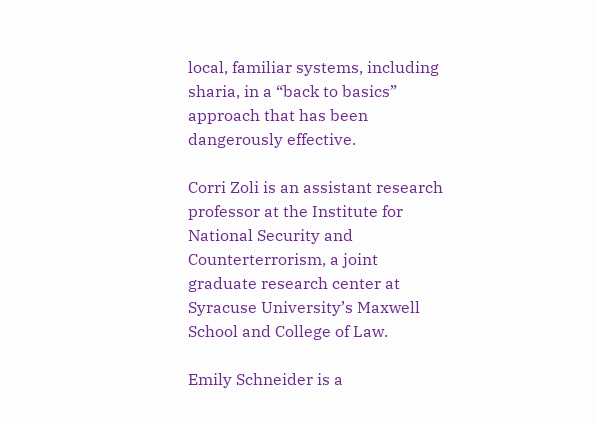local, familiar systems, including sharia, in a “back to basics” approach that has been dangerously effective.

Corri Zoli is an assistant research professor at the Institute for National Security and Counterterrorism, a joint graduate research center at Syracuse University’s Maxwell School and College of Law.

Emily Schneider is a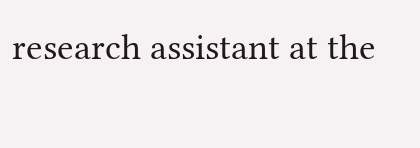research assistant at the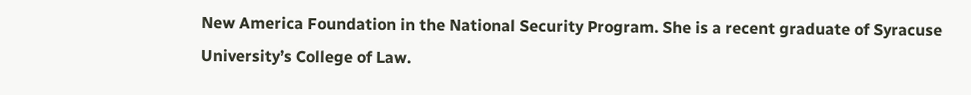New America Foundation in the National Security Program. She is a recent graduate of Syracuse University’s College of Law.